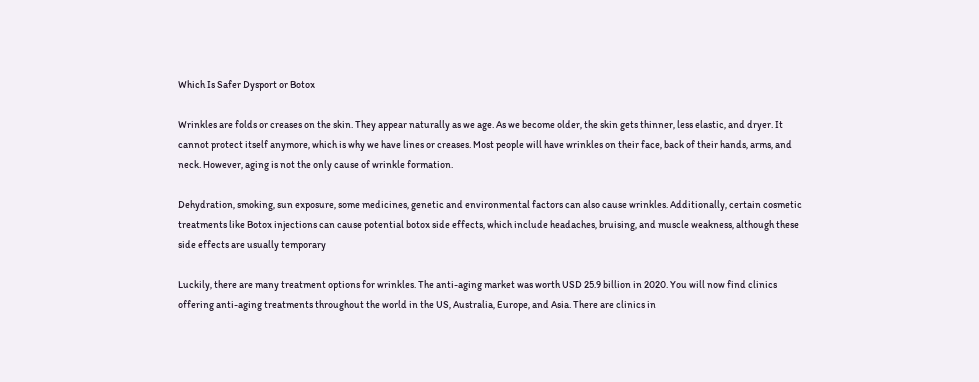Which Is Safer Dysport or Botox

Wrinkles are folds or creases on the skin. They appear naturally as we age. As we become older, the skin gets thinner, less elastic, and dryer. It cannot protect itself anymore, which is why we have lines or creases. Most people will have wrinkles on their face, back of their hands, arms, and neck. However, aging is not the only cause of wrinkle formation.

Dehydration, smoking, sun exposure, some medicines, genetic and environmental factors can also cause wrinkles. Additionally, certain cosmetic treatments like Botox injections can cause potential botox side effects, which include headaches, bruising, and muscle weakness, although these side effects are usually temporary

Luckily, there are many treatment options for wrinkles. The anti-aging market was worth USD 25.9 billion in 2020. You will now find clinics offering anti-aging treatments throughout the world in the US, Australia, Europe, and Asia. There are clinics in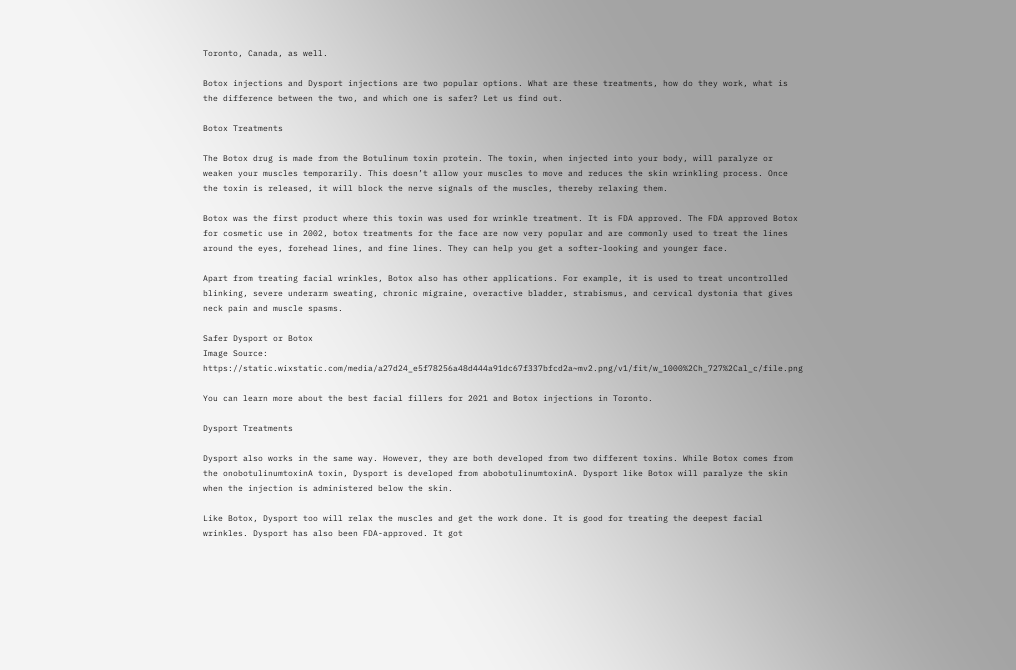Toronto, Canada, as well.

Botox injections and Dysport injections are two popular options. What are these treatments, how do they work, what is the difference between the two, and which one is safer? Let us find out.

Botox Treatments

The Botox drug is made from the Botulinum toxin protein. The toxin, when injected into your body, will paralyze or weaken your muscles temporarily. This doesn’t allow your muscles to move and reduces the skin wrinkling process. Once the toxin is released, it will block the nerve signals of the muscles, thereby relaxing them.

Botox was the first product where this toxin was used for wrinkle treatment. It is FDA approved. The FDA approved Botox for cosmetic use in 2002, botox treatments for the face are now very popular and are commonly used to treat the lines around the eyes, forehead lines, and fine lines. They can help you get a softer-looking and younger face.

Apart from treating facial wrinkles, Botox also has other applications. For example, it is used to treat uncontrolled blinking, severe underarm sweating, chronic migraine, overactive bladder, strabismus, and cervical dystonia that gives neck pain and muscle spasms.

Safer Dysport or Botox
Image Source: https://static.wixstatic.com/media/a27d24_e5f78256a48d444a91dc67f337bfcd2a~mv2.png/v1/fit/w_1000%2Ch_727%2Cal_c/file.png

You can learn more about the best facial fillers for 2021 and Botox injections in Toronto.

Dysport Treatments

Dysport also works in the same way. However, they are both developed from two different toxins. While Botox comes from the onobotulinumtoxinA toxin, Dysport is developed from abobotulinumtoxinA. Dysport like Botox will paralyze the skin when the injection is administered below the skin.

Like Botox, Dysport too will relax the muscles and get the work done. It is good for treating the deepest facial wrinkles. Dysport has also been FDA-approved. It got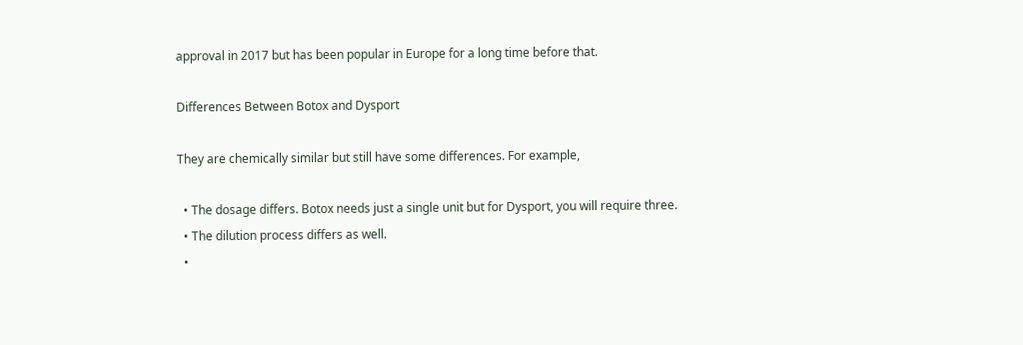approval in 2017 but has been popular in Europe for a long time before that.

Differences Between Botox and Dysport

They are chemically similar but still have some differences. For example,

  • The dosage differs. Botox needs just a single unit but for Dysport, you will require three.
  • The dilution process differs as well.
  •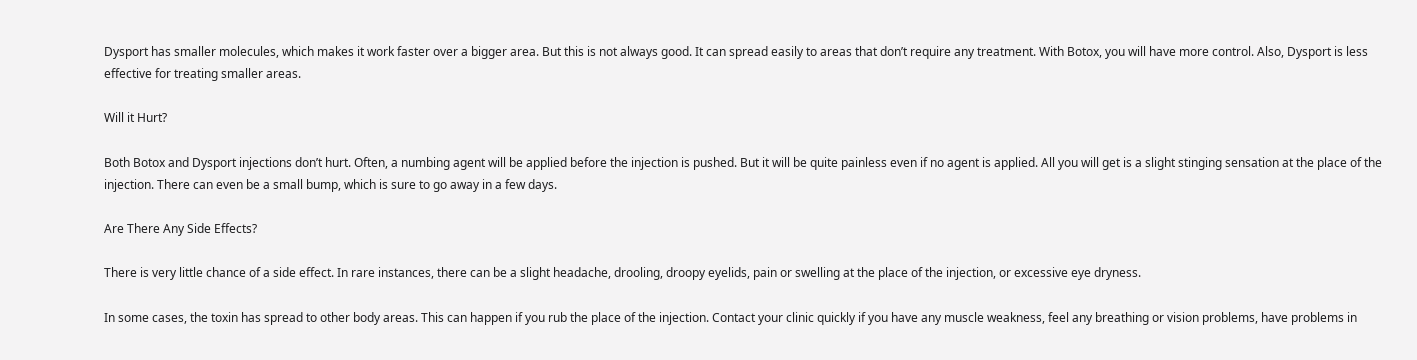Dysport has smaller molecules, which makes it work faster over a bigger area. But this is not always good. It can spread easily to areas that don’t require any treatment. With Botox, you will have more control. Also, Dysport is less effective for treating smaller areas.

Will it Hurt?

Both Botox and Dysport injections don’t hurt. Often, a numbing agent will be applied before the injection is pushed. But it will be quite painless even if no agent is applied. All you will get is a slight stinging sensation at the place of the injection. There can even be a small bump, which is sure to go away in a few days.

Are There Any Side Effects?

There is very little chance of a side effect. In rare instances, there can be a slight headache, drooling, droopy eyelids, pain or swelling at the place of the injection, or excessive eye dryness.

In some cases, the toxin has spread to other body areas. This can happen if you rub the place of the injection. Contact your clinic quickly if you have any muscle weakness, feel any breathing or vision problems, have problems in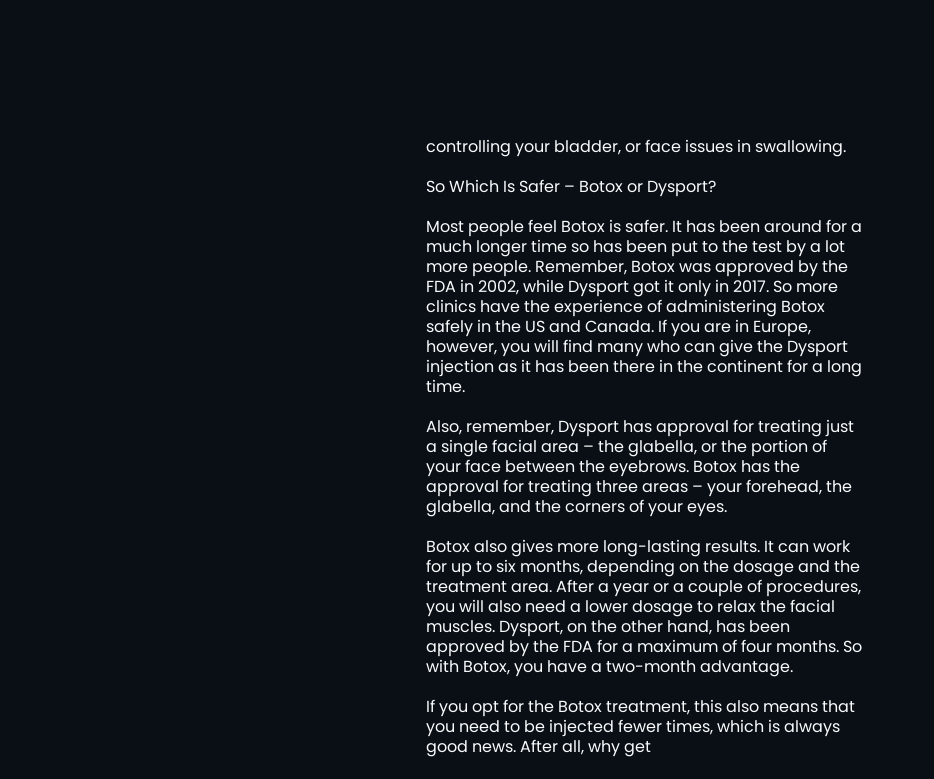controlling your bladder, or face issues in swallowing.

So Which Is Safer – Botox or Dysport?

Most people feel Botox is safer. It has been around for a much longer time so has been put to the test by a lot more people. Remember, Botox was approved by the FDA in 2002, while Dysport got it only in 2017. So more clinics have the experience of administering Botox safely in the US and Canada. If you are in Europe, however, you will find many who can give the Dysport injection as it has been there in the continent for a long time.

Also, remember, Dysport has approval for treating just a single facial area – the glabella, or the portion of your face between the eyebrows. Botox has the approval for treating three areas – your forehead, the glabella, and the corners of your eyes.

Botox also gives more long-lasting results. It can work for up to six months, depending on the dosage and the treatment area. After a year or a couple of procedures, you will also need a lower dosage to relax the facial muscles. Dysport, on the other hand, has been approved by the FDA for a maximum of four months. So with Botox, you have a two-month advantage.

If you opt for the Botox treatment, this also means that you need to be injected fewer times, which is always good news. After all, why get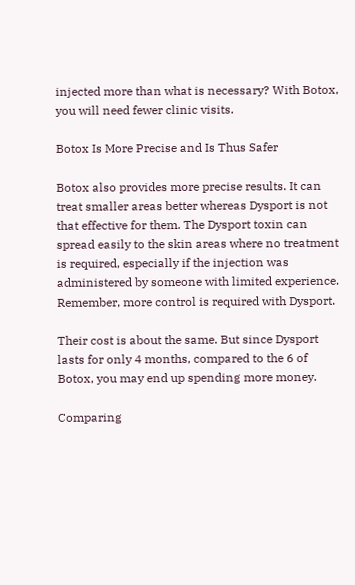injected more than what is necessary? With Botox, you will need fewer clinic visits.

Botox Is More Precise and Is Thus Safer

Botox also provides more precise results. It can treat smaller areas better whereas Dysport is not that effective for them. The Dysport toxin can spread easily to the skin areas where no treatment is required, especially if the injection was administered by someone with limited experience. Remember, more control is required with Dysport.

Their cost is about the same. But since Dysport lasts for only 4 months, compared to the 6 of Botox, you may end up spending more money.

Comparing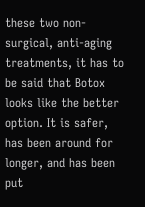these two non-surgical, anti-aging treatments, it has to be said that Botox looks like the better option. It is safer, has been around for longer, and has been put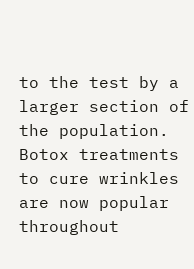to the test by a larger section of the population. Botox treatments to cure wrinkles are now popular throughout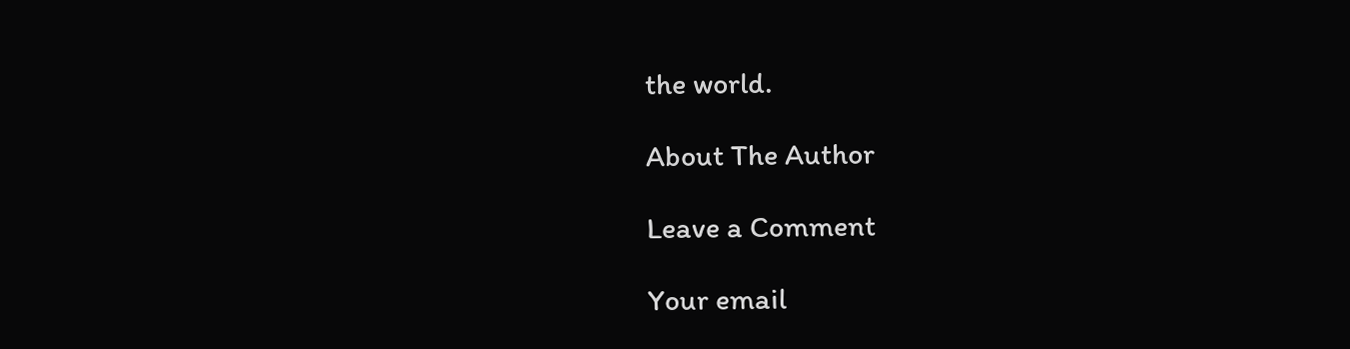the world.

About The Author

Leave a Comment

Your email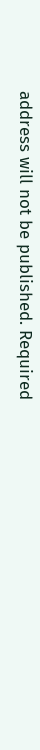address will not be published. Required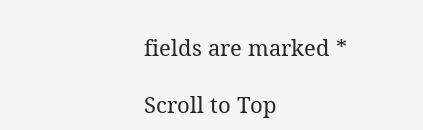fields are marked *

Scroll to Top